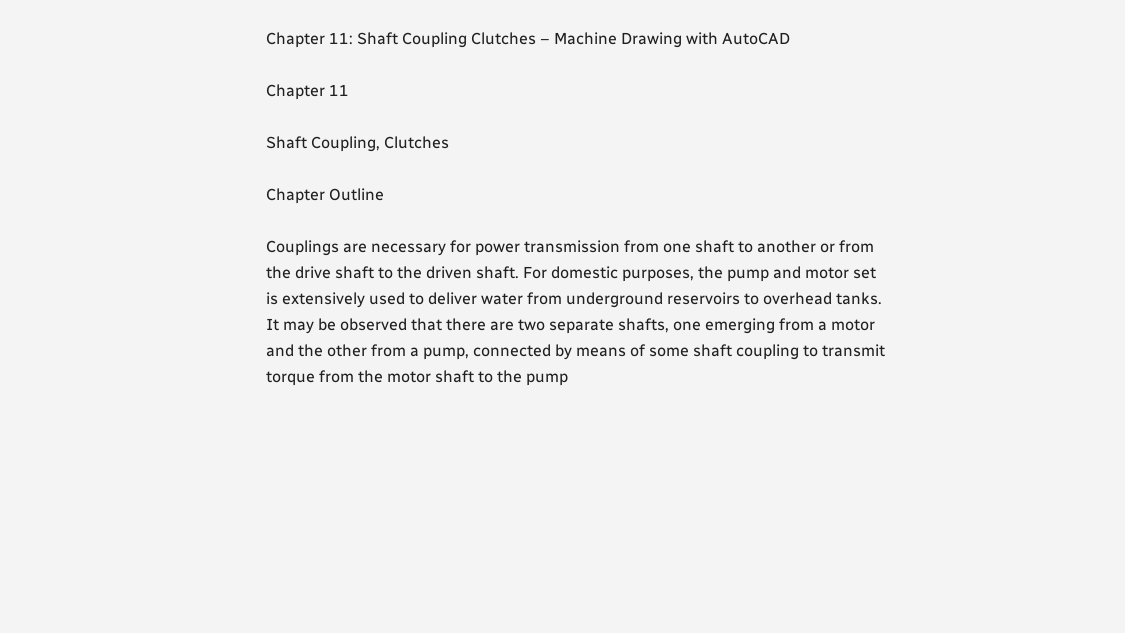Chapter 11: Shaft Coupling Clutches – Machine Drawing with AutoCAD

Chapter 11

Shaft Coupling, Clutches

Chapter Outline

Couplings are necessary for power transmission from one shaft to another or from the drive shaft to the driven shaft. For domestic purposes, the pump and motor set is extensively used to deliver water from underground reservoirs to overhead tanks. It may be observed that there are two separate shafts, one emerging from a motor and the other from a pump, connected by means of some shaft coupling to transmit torque from the motor shaft to the pump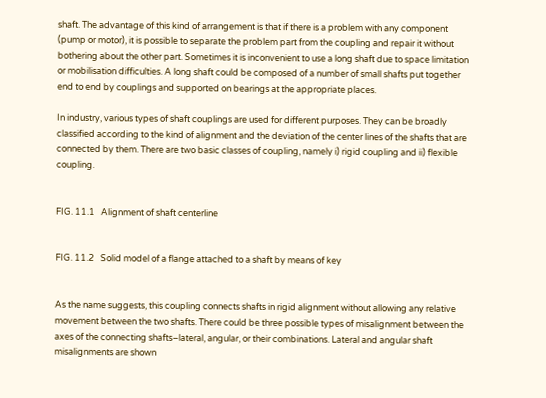shaft. The advantage of this kind of arrangement is that if there is a problem with any component (pump or motor), it is possible to separate the problem part from the coupling and repair it without bothering about the other part. Sometimes it is inconvenient to use a long shaft due to space limitation or mobilisation difficulties. A long shaft could be composed of a number of small shafts put together end to end by couplings and supported on bearings at the appropriate places.

In industry, various types of shaft couplings are used for different purposes. They can be broadly classified according to the kind of alignment and the deviation of the center lines of the shafts that are connected by them. There are two basic classes of coupling, namely i) rigid coupling and ii) flexible coupling.


FIG. 11.1   Alignment of shaft centerline


FIG. 11.2   Solid model of a flange attached to a shaft by means of key


As the name suggests, this coupling connects shafts in rigid alignment without allowing any relative movement between the two shafts. There could be three possible types of misalignment between the axes of the connecting shafts–lateral, angular, or their combinations. Lateral and angular shaft misalignments are shown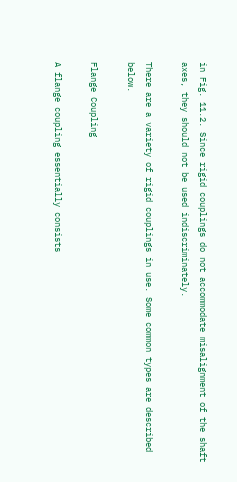in Fig. 11.2. Since rigid couplings do not accommodate misalignment of the shaft axes, they should not be used indiscriminately.

There are a variety of rigid couplings in use. Some common types are described below.

Flange Coupling

A flange coupling essentially consists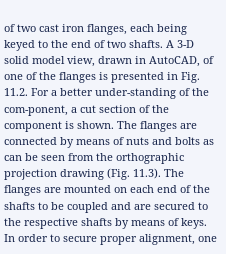of two cast iron flanges, each being keyed to the end of two shafts. A 3-D solid model view, drawn in AutoCAD, of one of the flanges is presented in Fig. 11.2. For a better under-standing of the com-ponent, a cut section of the component is shown. The flanges are connected by means of nuts and bolts as can be seen from the orthographic projection drawing (Fig. 11.3). The flanges are mounted on each end of the shafts to be coupled and are secured to the respective shafts by means of keys. In order to secure proper alignment, one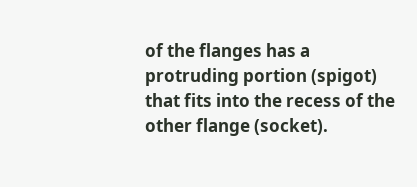of the flanges has a protruding portion (spigot) that fits into the recess of the other flange (socket).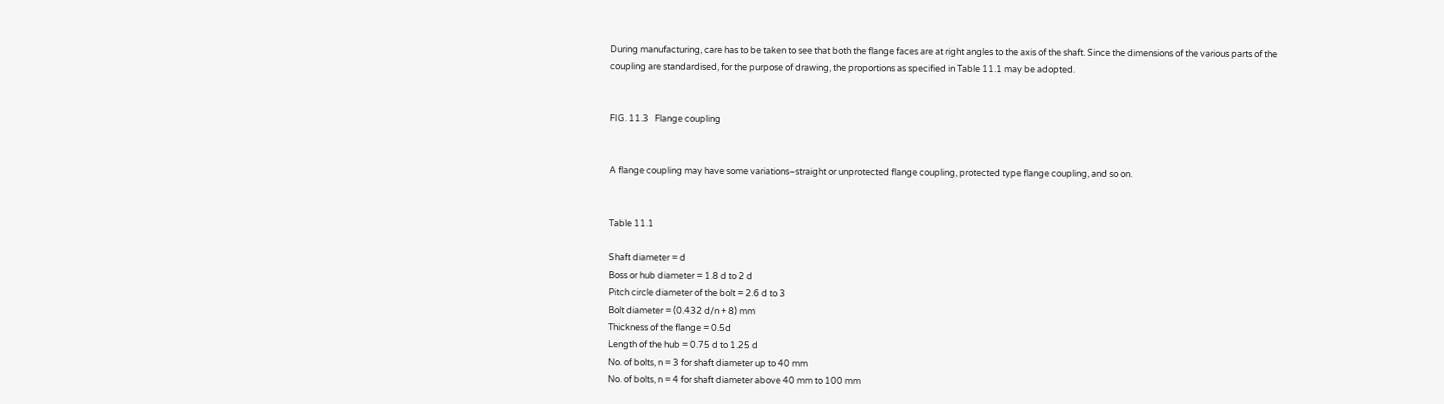During manufacturing, care has to be taken to see that both the flange faces are at right angles to the axis of the shaft. Since the dimensions of the various parts of the coupling are standardised, for the purpose of drawing, the proportions as specified in Table 11.1 may be adopted.


FIG. 11.3   Flange coupling


A flange coupling may have some variations–straight or unprotected flange coupling, protected type flange coupling, and so on.


Table 11.1

Shaft diameter = d
Boss or hub diameter = 1.8 d to 2 d
Pitch circle diameter of the bolt = 2.6 d to 3
Bolt diameter = (0.432 d/n + 8) mm
Thickness of the flange = 0.5d
Length of the hub = 0.75 d to 1.25 d
No. of bolts, n = 3 for shaft diameter up to 40 mm
No. of bolts, n = 4 for shaft diameter above 40 mm to 100 mm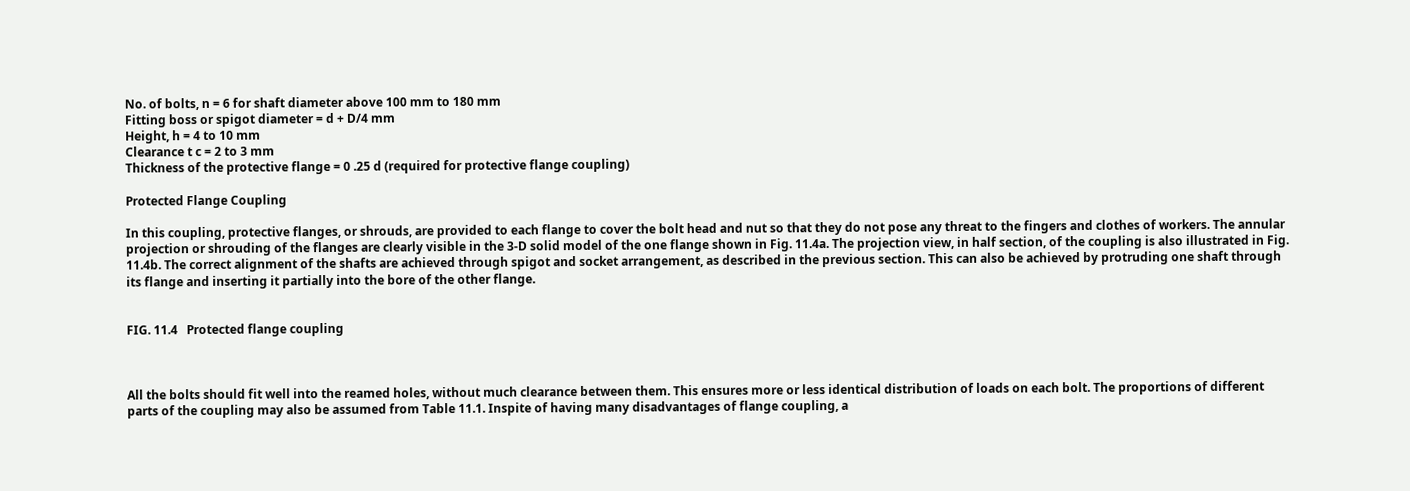No. of bolts, n = 6 for shaft diameter above 100 mm to 180 mm
Fitting boss or spigot diameter = d + D/4 mm
Height, h = 4 to 10 mm
Clearance t c = 2 to 3 mm
Thickness of the protective flange = 0 .25 d (required for protective flange coupling)

Protected Flange Coupling

In this coupling, protective flanges, or shrouds, are provided to each flange to cover the bolt head and nut so that they do not pose any threat to the fingers and clothes of workers. The annular projection or shrouding of the flanges are clearly visible in the 3-D solid model of the one flange shown in Fig. 11.4a. The projection view, in half section, of the coupling is also illustrated in Fig. 11.4b. The correct alignment of the shafts are achieved through spigot and socket arrangement, as described in the previous section. This can also be achieved by protruding one shaft through its flange and inserting it partially into the bore of the other flange.


FIG. 11.4   Protected flange coupling



All the bolts should fit well into the reamed holes, without much clearance between them. This ensures more or less identical distribution of loads on each bolt. The proportions of different parts of the coupling may also be assumed from Table 11.1. Inspite of having many disadvantages of flange coupling, a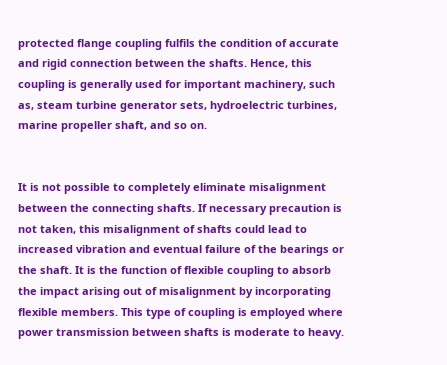protected flange coupling fulfils the condition of accurate and rigid connection between the shafts. Hence, this coupling is generally used for important machinery, such as, steam turbine generator sets, hydroelectric turbines, marine propeller shaft, and so on.


It is not possible to completely eliminate misalignment between the connecting shafts. If necessary precaution is not taken, this misalignment of shafts could lead to increased vibration and eventual failure of the bearings or the shaft. It is the function of flexible coupling to absorb the impact arising out of misalignment by incorporating flexible members. This type of coupling is employed where power transmission between shafts is moderate to heavy.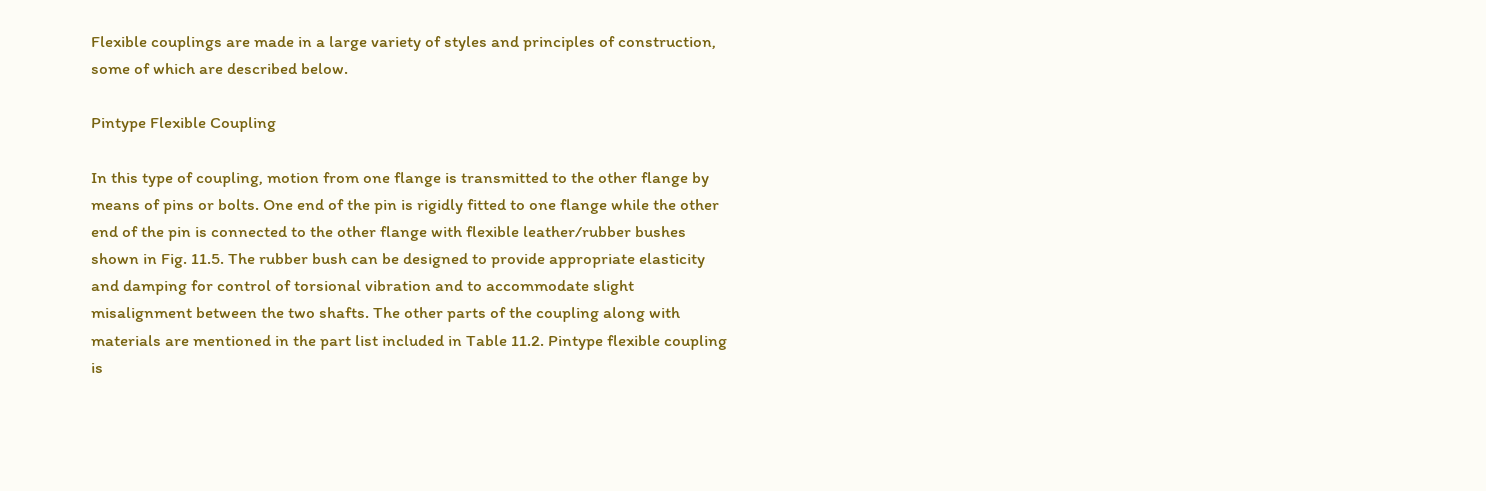Flexible couplings are made in a large variety of styles and principles of construction, some of which are described below.

Pintype Flexible Coupling

In this type of coupling, motion from one flange is transmitted to the other flange by means of pins or bolts. One end of the pin is rigidly fitted to one flange while the other end of the pin is connected to the other flange with flexible leather/rubber bushes shown in Fig. 11.5. The rubber bush can be designed to provide appropriate elasticity and damping for control of torsional vibration and to accommodate slight misalignment between the two shafts. The other parts of the coupling along with materials are mentioned in the part list included in Table 11.2. Pintype flexible coupling is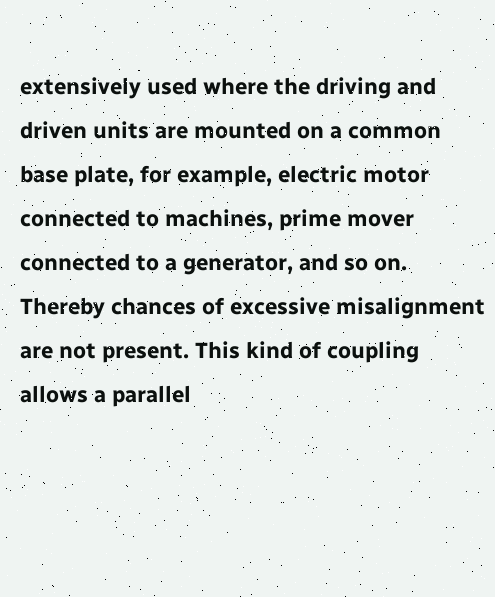extensively used where the driving and driven units are mounted on a common base plate, for example, electric motor connected to machines, prime mover connected to a generator, and so on. Thereby chances of excessive misalignment are not present. This kind of coupling allows a parallel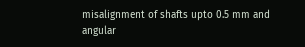misalignment of shafts upto 0.5 mm and angular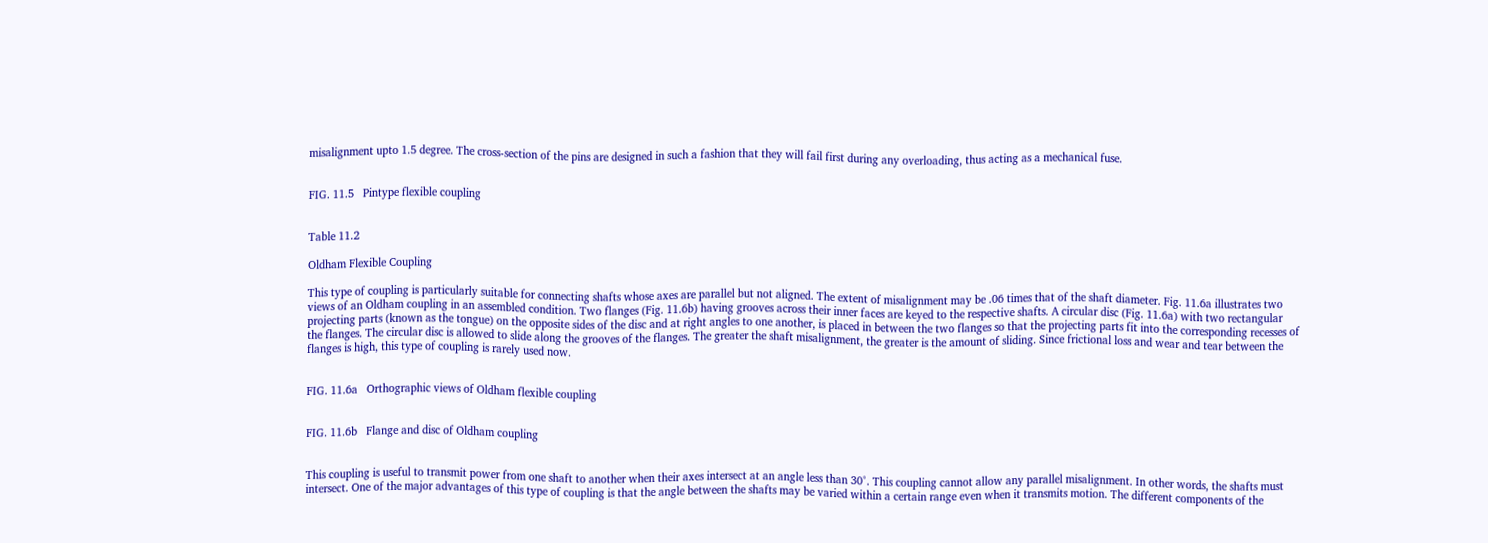misalignment upto 1.5 degree. The cross-section of the pins are designed in such a fashion that they will fail first during any overloading, thus acting as a mechanical fuse.


FIG. 11.5   Pintype flexible coupling


Table 11.2

Oldham Flexible Coupling

This type of coupling is particularly suitable for connecting shafts whose axes are parallel but not aligned. The extent of misalignment may be .06 times that of the shaft diameter. Fig. 11.6a illustrates two views of an Oldham coupling in an assembled condition. Two flanges (Fig. 11.6b) having grooves across their inner faces are keyed to the respective shafts. A circular disc (Fig. 11.6a) with two rectangular projecting parts (known as the tongue) on the opposite sides of the disc and at right angles to one another, is placed in between the two flanges so that the projecting parts fit into the corresponding recesses of the flanges. The circular disc is allowed to slide along the grooves of the flanges. The greater the shaft misalignment, the greater is the amount of sliding. Since frictional loss and wear and tear between the flanges is high, this type of coupling is rarely used now.


FIG. 11.6a   Orthographic views of Oldham flexible coupling


FIG. 11.6b   Flange and disc of Oldham coupling


This coupling is useful to transmit power from one shaft to another when their axes intersect at an angle less than 30°. This coupling cannot allow any parallel misalignment. In other words, the shafts must intersect. One of the major advantages of this type of coupling is that the angle between the shafts may be varied within a certain range even when it transmits motion. The different components of the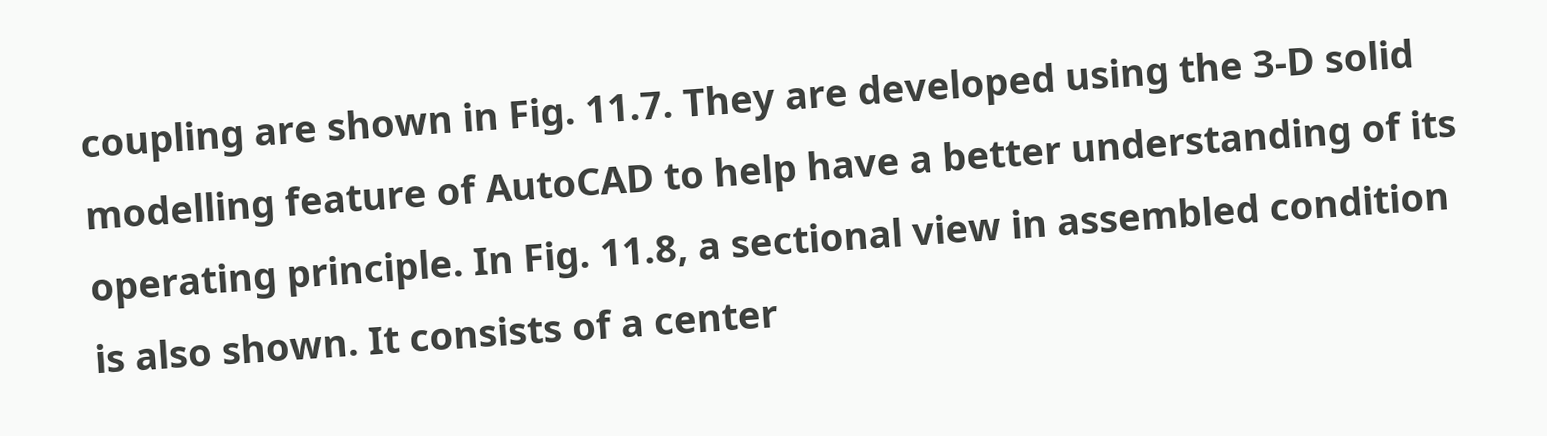coupling are shown in Fig. 11.7. They are developed using the 3-D solid modelling feature of AutoCAD to help have a better understanding of its operating principle. In Fig. 11.8, a sectional view in assembled condition is also shown. It consists of a center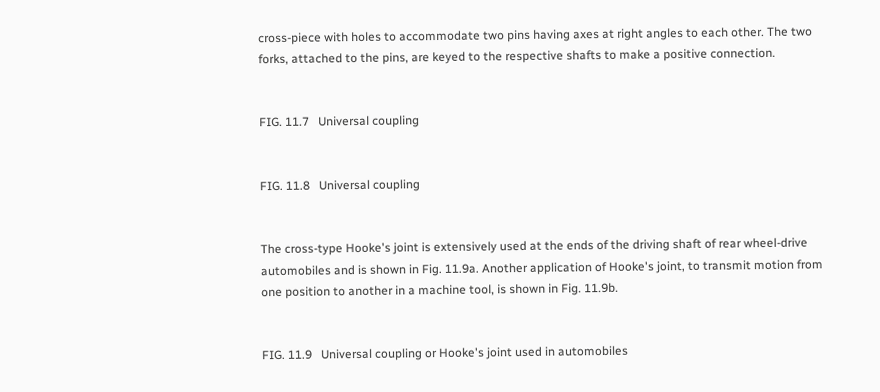cross-piece with holes to accommodate two pins having axes at right angles to each other. The two forks, attached to the pins, are keyed to the respective shafts to make a positive connection.


FIG. 11.7   Universal coupling


FIG. 11.8   Universal coupling


The cross-type Hooke's joint is extensively used at the ends of the driving shaft of rear wheel-drive automobiles and is shown in Fig. 11.9a. Another application of Hooke's joint, to transmit motion from one position to another in a machine tool, is shown in Fig. 11.9b.


FIG. 11.9   Universal coupling or Hooke's joint used in automobiles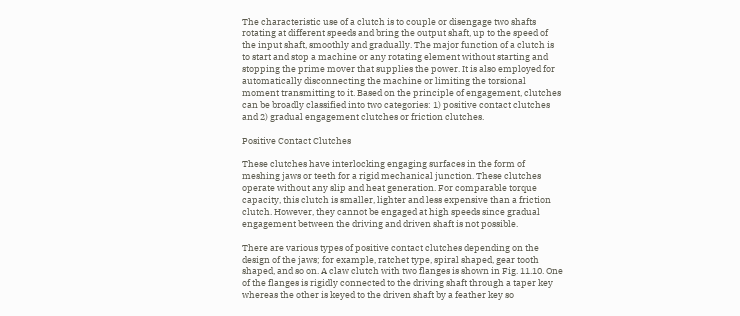The characteristic use of a clutch is to couple or disengage two shafts rotating at different speeds and bring the output shaft, up to the speed of the input shaft, smoothly and gradually. The major function of a clutch is to start and stop a machine or any rotating element without starting and stopping the prime mover that supplies the power. It is also employed for automatically disconnecting the machine or limiting the torsional moment transmitting to it. Based on the principle of engagement, clutches can be broadly classified into two categories: 1) positive contact clutches and 2) gradual engagement clutches or friction clutches.

Positive Contact Clutches

These clutches have interlocking engaging surfaces in the form of meshing jaws or teeth for a rigid mechanical junction. These clutches operate without any slip and heat generation. For comparable torque capacity, this clutch is smaller, lighter and less expensive than a friction clutch. However, they cannot be engaged at high speeds since gradual engagement between the driving and driven shaft is not possible.

There are various types of positive contact clutches depending on the design of the jaws; for example, ratchet type, spiral shaped, gear tooth shaped, and so on. A claw clutch with two flanges is shown in Fig. 11.10. One of the flanges is rigidly connected to the driving shaft through a taper key whereas the other is keyed to the driven shaft by a feather key so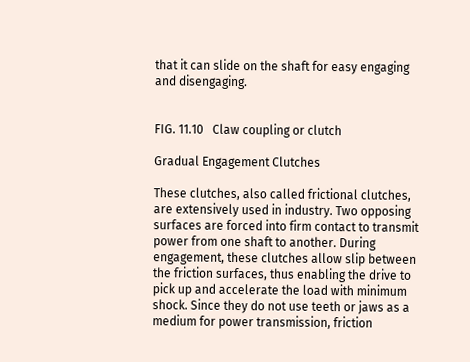that it can slide on the shaft for easy engaging and disengaging.


FIG. 11.10   Claw coupling or clutch

Gradual Engagement Clutches

These clutches, also called frictional clutches, are extensively used in industry. Two opposing surfaces are forced into firm contact to transmit power from one shaft to another. During engagement, these clutches allow slip between the friction surfaces, thus enabling the drive to pick up and accelerate the load with minimum shock. Since they do not use teeth or jaws as a medium for power transmission, friction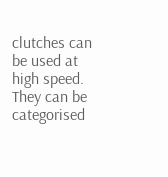clutches can be used at high speed. They can be categorised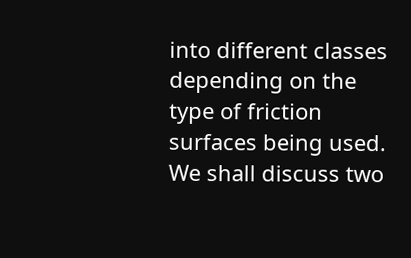into different classes depending on the type of friction surfaces being used. We shall discuss two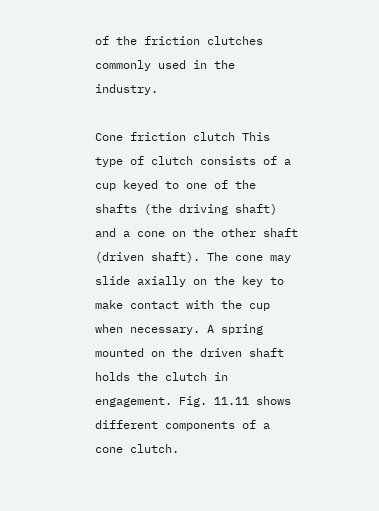of the friction clutches commonly used in the industry.

Cone friction clutch This type of clutch consists of a cup keyed to one of the shafts (the driving shaft) and a cone on the other shaft (driven shaft). The cone may slide axially on the key to make contact with the cup when necessary. A spring mounted on the driven shaft holds the clutch in engagement. Fig. 11.11 shows different components of a cone clutch.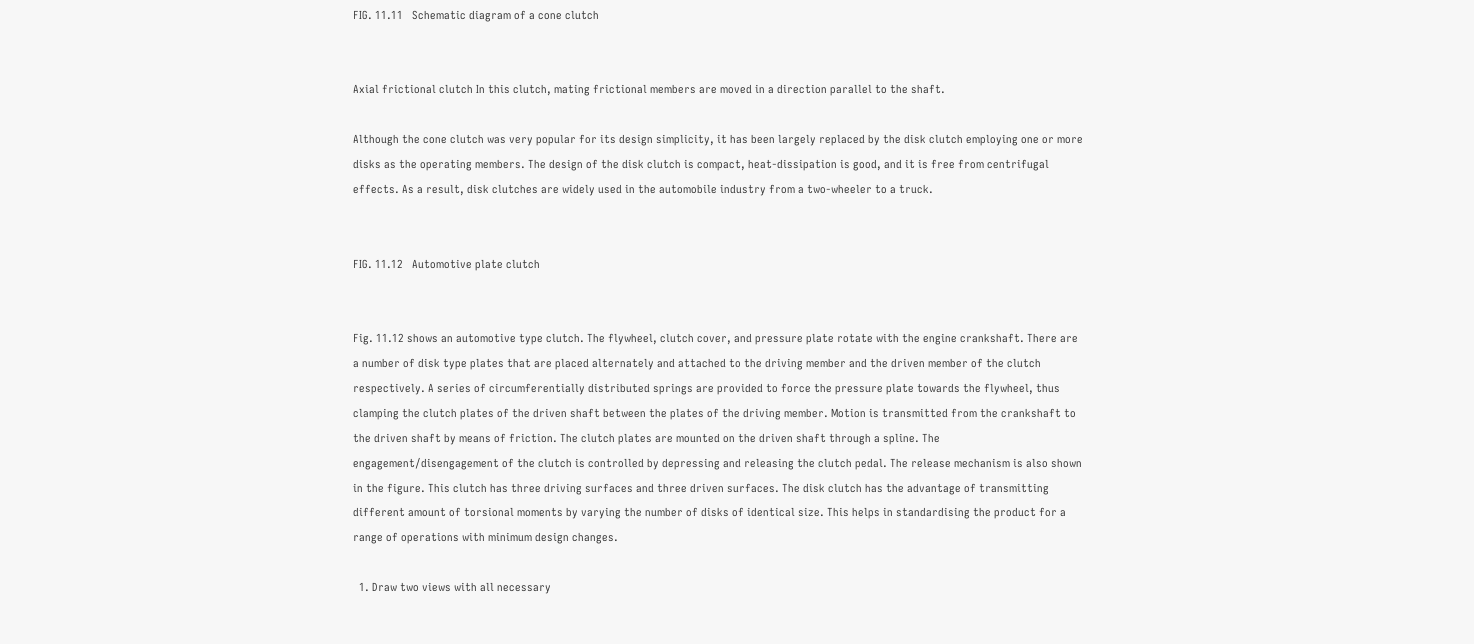FIG. 11.11   Schematic diagram of a cone clutch


Axial frictional clutch In this clutch, mating frictional members are moved in a direction parallel to the shaft.

Although the cone clutch was very popular for its design simplicity, it has been largely replaced by the disk clutch employing one or more disks as the operating members. The design of the disk clutch is compact, heat-dissipation is good, and it is free from centrifugal effects. As a result, disk clutches are widely used in the automobile industry from a two-wheeler to a truck.


FIG. 11.12   Automotive plate clutch


Fig. 11.12 shows an automotive type clutch. The flywheel, clutch cover, and pressure plate rotate with the engine crankshaft. There are a number of disk type plates that are placed alternately and attached to the driving member and the driven member of the clutch respectively. A series of circumferentially distributed springs are provided to force the pressure plate towards the flywheel, thus clamping the clutch plates of the driven shaft between the plates of the driving member. Motion is transmitted from the crankshaft to the driven shaft by means of friction. The clutch plates are mounted on the driven shaft through a spline. The engagement/disengagement of the clutch is controlled by depressing and releasing the clutch pedal. The release mechanism is also shown in the figure. This clutch has three driving surfaces and three driven surfaces. The disk clutch has the advantage of transmitting different amount of torsional moments by varying the number of disks of identical size. This helps in standardising the product for a range of operations with minimum design changes.

  1. Draw two views with all necessary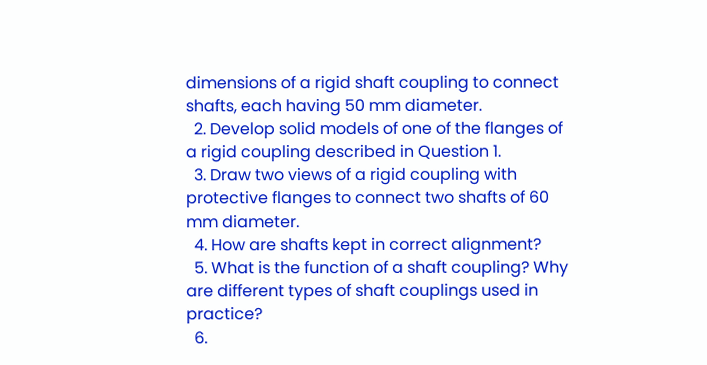dimensions of a rigid shaft coupling to connect shafts, each having 50 mm diameter.
  2. Develop solid models of one of the flanges of a rigid coupling described in Question 1.
  3. Draw two views of a rigid coupling with protective flanges to connect two shafts of 60 mm diameter.
  4. How are shafts kept in correct alignment?
  5. What is the function of a shaft coupling? Why are different types of shaft couplings used in practice?
  6.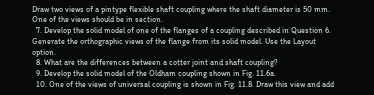Draw two views of a pintype flexible shaft coupling where the shaft diameter is 50 mm. One of the views should be in section.
  7. Develop the solid model of one of the flanges of a coupling described in Question 6. Generate the orthographic views of the flange from its solid model. Use the Layout option.
  8. What are the differences between a cotter joint and shaft coupling?
  9. Develop the solid model of the Oldham coupling shown in Fig. 11.6a.
  10. One of the views of universal coupling is shown in Fig. 11.8. Draw this view and add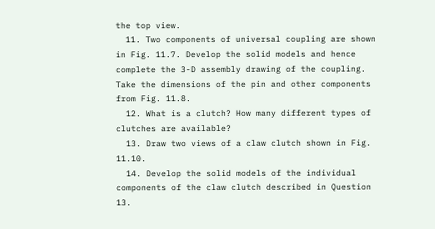the top view.
  11. Two components of universal coupling are shown in Fig. 11.7. Develop the solid models and hence complete the 3-D assembly drawing of the coupling. Take the dimensions of the pin and other components from Fig. 11.8.
  12. What is a clutch? How many different types of clutches are available?
  13. Draw two views of a claw clutch shown in Fig. 11.10.
  14. Develop the solid models of the individual components of the claw clutch described in Question 13.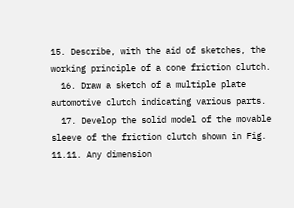15. Describe, with the aid of sketches, the working principle of a cone friction clutch.
  16. Draw a sketch of a multiple plate automotive clutch indicating various parts.
  17. Develop the solid model of the movable sleeve of the friction clutch shown in Fig. 11.11. Any dimension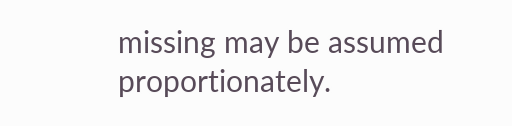missing may be assumed proportionately.